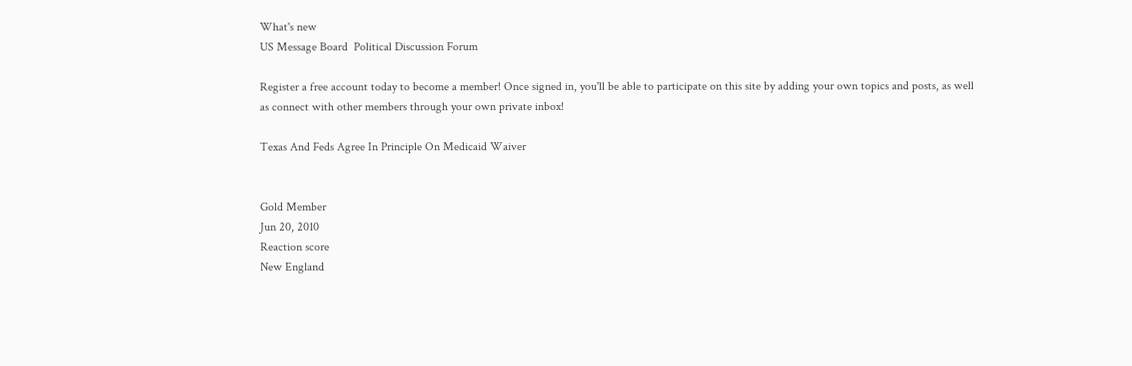What's new
US Message Board  Political Discussion Forum

Register a free account today to become a member! Once signed in, you'll be able to participate on this site by adding your own topics and posts, as well as connect with other members through your own private inbox!

Texas And Feds Agree In Principle On Medicaid Waiver


Gold Member
Jun 20, 2010
Reaction score
New England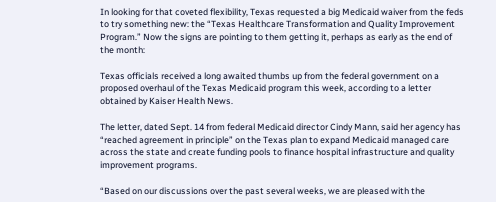In looking for that coveted flexibility, Texas requested a big Medicaid waiver from the feds to try something new: the “Texas Healthcare Transformation and Quality Improvement Program.” Now the signs are pointing to them getting it, perhaps as early as the end of the month:

Texas officials received a long awaited thumbs up from the federal government on a proposed overhaul of the Texas Medicaid program this week, according to a letter obtained by Kaiser Health News.

The letter, dated Sept. 14 from federal Medicaid director Cindy Mann, said her agency has “reached agreement in principle” on the Texas plan to expand Medicaid managed care across the state and create funding pools to finance hospital infrastructure and quality improvement programs.

“Based on our discussions over the past several weeks, we are pleased with the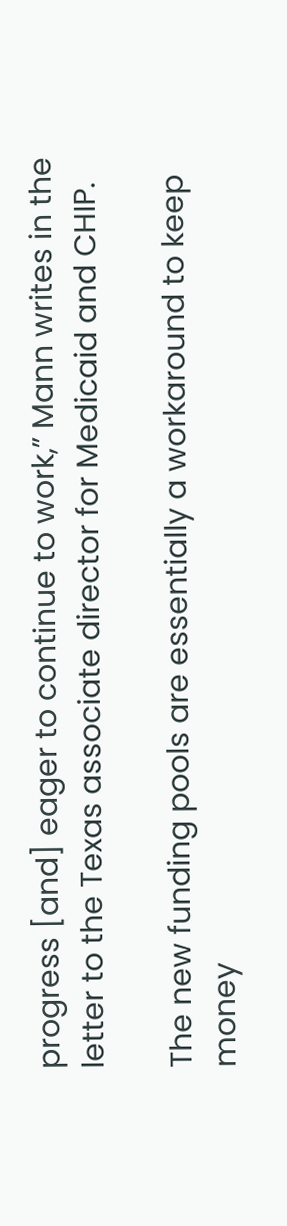progress [and] eager to continue to work,” Mann writes in the letter to the Texas associate director for Medicaid and CHIP.

The new funding pools are essentially a workaround to keep money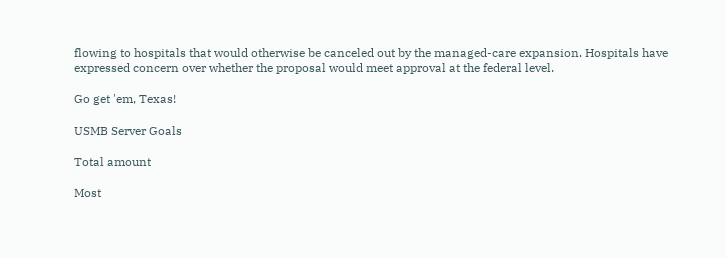flowing to hospitals that would otherwise be canceled out by the managed-care expansion. Hospitals have expressed concern over whether the proposal would meet approval at the federal level.

Go get 'em, Texas!

USMB Server Goals

Total amount

Most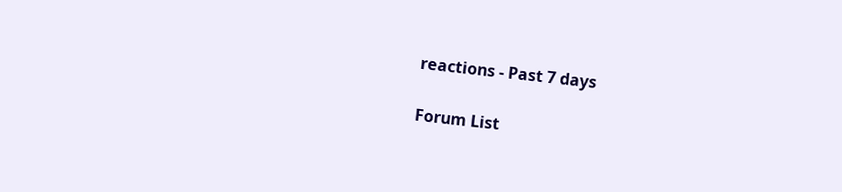reactions - Past 7 days

Forum List